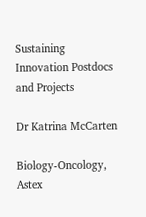Sustaining Innovation Postdocs and Projects

Dr Katrina McCarten

Biology-Oncology, Astex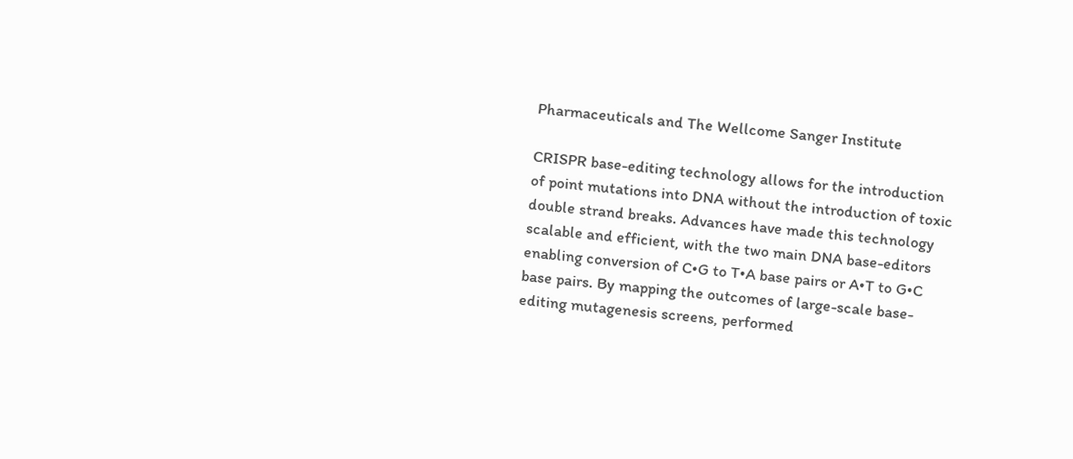Pharmaceuticals and The Wellcome Sanger Institute

CRISPR base-editing technology allows for the introduction of point mutations into DNA without the introduction of toxic double strand breaks. Advances have made this technology scalable and efficient, with the two main DNA base-editors enabling conversion of C•G to T•A base pairs or A•T to G•C base pairs. By mapping the outcomes of large-scale base-editing mutagenesis screens, performed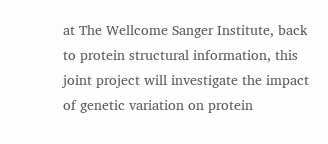at The Wellcome Sanger Institute, back to protein structural information, this joint project will investigate the impact of genetic variation on protein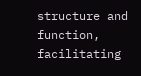structure and function, facilitating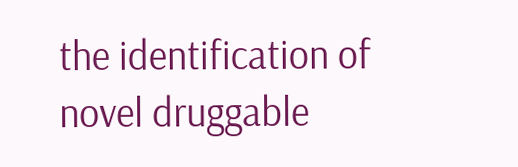the identification of novel druggable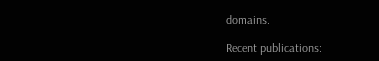domains.

Recent publications: